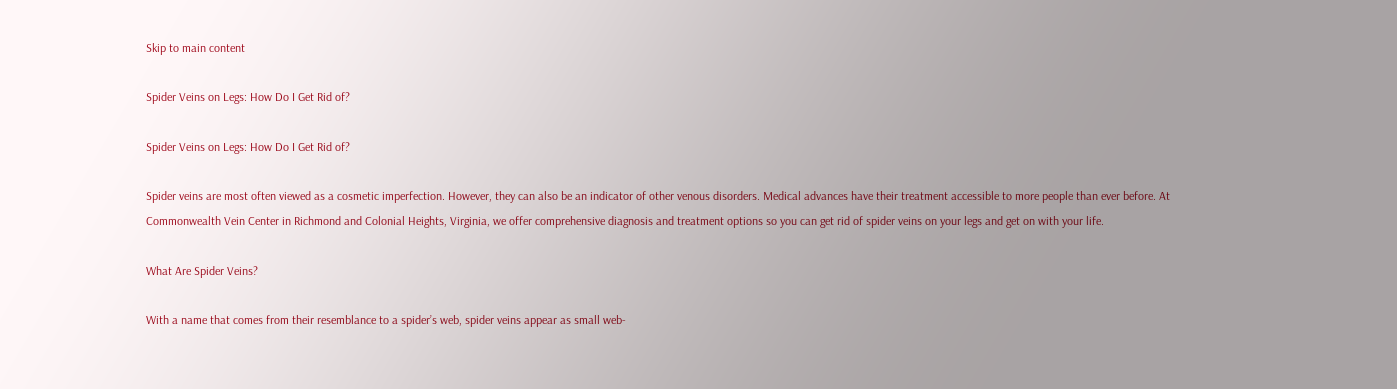Skip to main content

Spider Veins on Legs: How Do I Get Rid of?

Spider Veins on Legs: How Do I Get Rid of?

Spider veins are most often viewed as a cosmetic imperfection. However, they can also be an indicator of other venous disorders. Medical advances have their treatment accessible to more people than ever before. At Commonwealth Vein Center in Richmond and Colonial Heights, Virginia, we offer comprehensive diagnosis and treatment options so you can get rid of spider veins on your legs and get on with your life.

What Are Spider Veins?

With a name that comes from their resemblance to a spider’s web, spider veins appear as small web-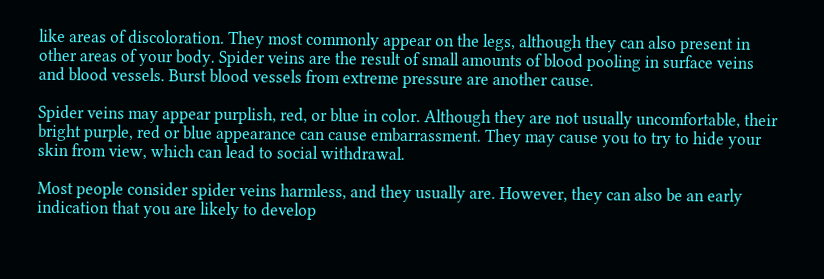like areas of discoloration. They most commonly appear on the legs, although they can also present in other areas of your body. Spider veins are the result of small amounts of blood pooling in surface veins and blood vessels. Burst blood vessels from extreme pressure are another cause.

Spider veins may appear purplish, red, or blue in color. Although they are not usually uncomfortable, their bright purple, red or blue appearance can cause embarrassment. They may cause you to try to hide your skin from view, which can lead to social withdrawal.

Most people consider spider veins harmless, and they usually are. However, they can also be an early indication that you are likely to develop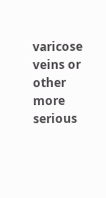varicose veins or other more serious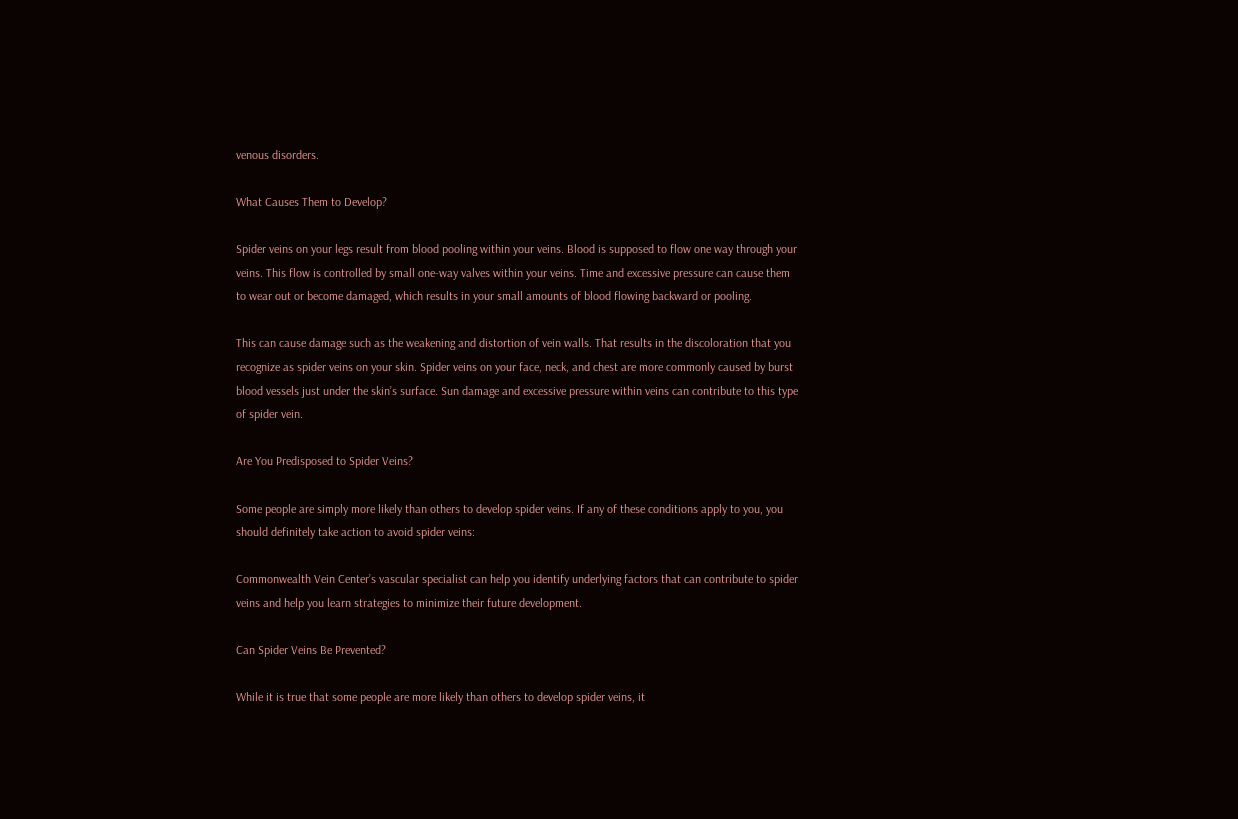venous disorders.

What Causes Them to Develop?

Spider veins on your legs result from blood pooling within your veins. Blood is supposed to flow one way through your veins. This flow is controlled by small one-way valves within your veins. Time and excessive pressure can cause them to wear out or become damaged, which results in your small amounts of blood flowing backward or pooling.

This can cause damage such as the weakening and distortion of vein walls. That results in the discoloration that you recognize as spider veins on your skin. Spider veins on your face, neck, and chest are more commonly caused by burst blood vessels just under the skin’s surface. Sun damage and excessive pressure within veins can contribute to this type of spider vein.

Are You Predisposed to Spider Veins?

Some people are simply more likely than others to develop spider veins. If any of these conditions apply to you, you should definitely take action to avoid spider veins:

Commonwealth Vein Center’s vascular specialist can help you identify underlying factors that can contribute to spider veins and help you learn strategies to minimize their future development.

Can Spider Veins Be Prevented?

While it is true that some people are more likely than others to develop spider veins, it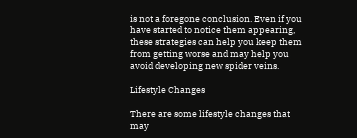is not a foregone conclusion. Even if you have started to notice them appearing, these strategies can help you keep them from getting worse and may help you avoid developing new spider veins.

Lifestyle Changes

There are some lifestyle changes that may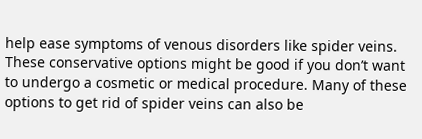help ease symptoms of venous disorders like spider veins. These conservative options might be good if you don’t want to undergo a cosmetic or medical procedure. Many of these options to get rid of spider veins can also be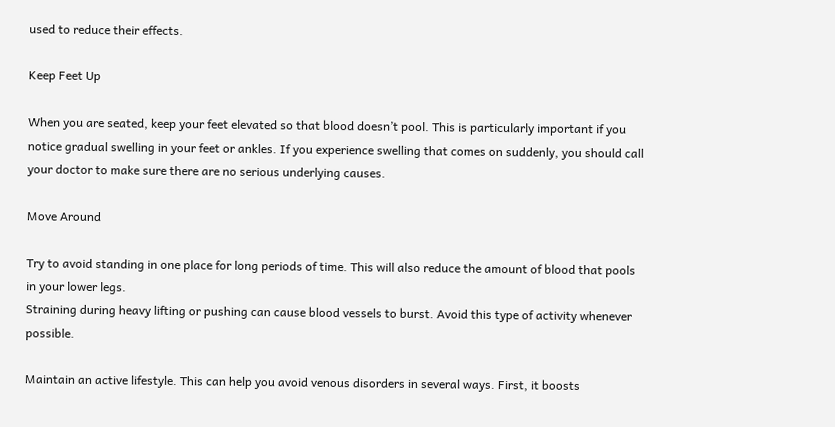used to reduce their effects.

Keep Feet Up

When you are seated, keep your feet elevated so that blood doesn’t pool. This is particularly important if you notice gradual swelling in your feet or ankles. If you experience swelling that comes on suddenly, you should call your doctor to make sure there are no serious underlying causes.

Move Around

Try to avoid standing in one place for long periods of time. This will also reduce the amount of blood that pools in your lower legs.
Straining during heavy lifting or pushing can cause blood vessels to burst. Avoid this type of activity whenever possible.

Maintain an active lifestyle. This can help you avoid venous disorders in several ways. First, it boosts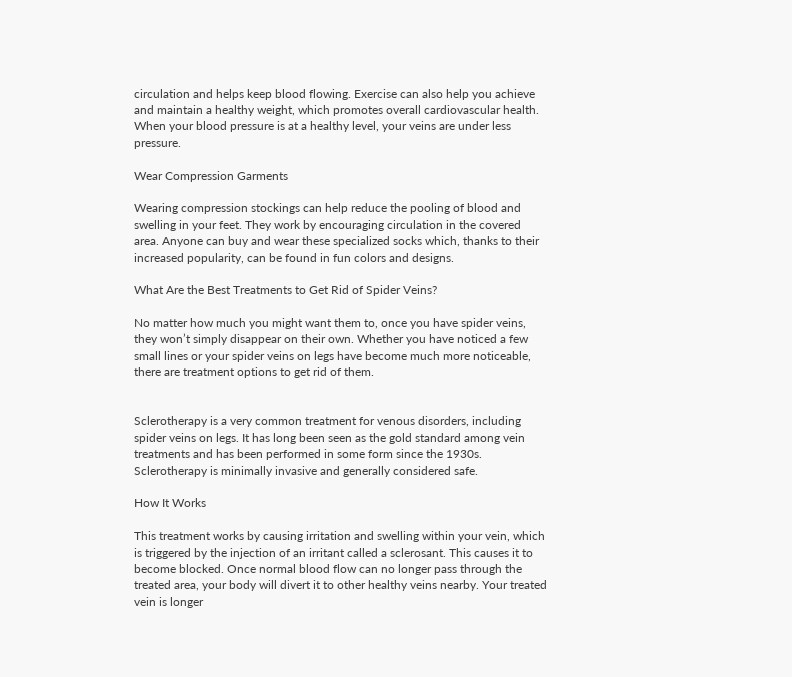circulation and helps keep blood flowing. Exercise can also help you achieve and maintain a healthy weight, which promotes overall cardiovascular health. When your blood pressure is at a healthy level, your veins are under less pressure.

Wear Compression Garments

Wearing compression stockings can help reduce the pooling of blood and swelling in your feet. They work by encouraging circulation in the covered area. Anyone can buy and wear these specialized socks which, thanks to their increased popularity, can be found in fun colors and designs.

What Are the Best Treatments to Get Rid of Spider Veins?

No matter how much you might want them to, once you have spider veins, they won’t simply disappear on their own. Whether you have noticed a few small lines or your spider veins on legs have become much more noticeable, there are treatment options to get rid of them.


Sclerotherapy is a very common treatment for venous disorders, including spider veins on legs. It has long been seen as the gold standard among vein treatments and has been performed in some form since the 1930s. Sclerotherapy is minimally invasive and generally considered safe.

How It Works

This treatment works by causing irritation and swelling within your vein, which is triggered by the injection of an irritant called a sclerosant. This causes it to become blocked. Once normal blood flow can no longer pass through the treated area, your body will divert it to other healthy veins nearby. Your treated vein is longer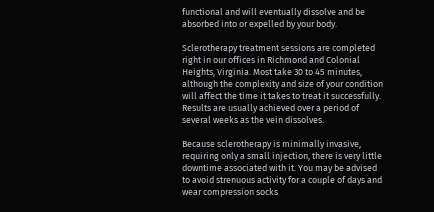functional and will eventually dissolve and be absorbed into or expelled by your body.

Sclerotherapy treatment sessions are completed right in our offices in Richmond and Colonial Heights, Virginia. Most take 30 to 45 minutes, although the complexity and size of your condition will affect the time it takes to treat it successfully. Results are usually achieved over a period of several weeks as the vein dissolves.

Because sclerotherapy is minimally invasive, requiring only a small injection, there is very little downtime associated with it. You may be advised to avoid strenuous activity for a couple of days and wear compression socks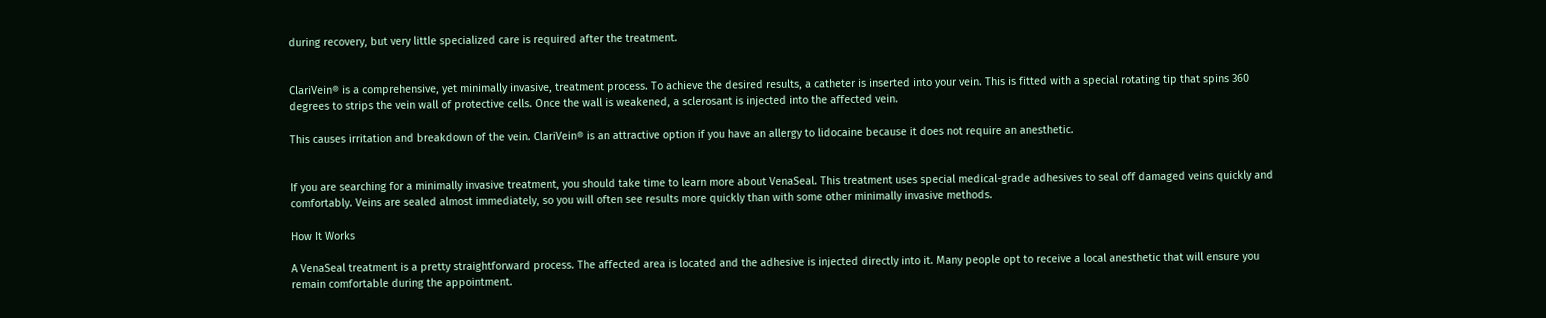during recovery, but very little specialized care is required after the treatment.


ClariVein® is a comprehensive, yet minimally invasive, treatment process. To achieve the desired results, a catheter is inserted into your vein. This is fitted with a special rotating tip that spins 360 degrees to strips the vein wall of protective cells. Once the wall is weakened, a sclerosant is injected into the affected vein.

This causes irritation and breakdown of the vein. ClariVein® is an attractive option if you have an allergy to lidocaine because it does not require an anesthetic.


If you are searching for a minimally invasive treatment, you should take time to learn more about VenaSeal. This treatment uses special medical-grade adhesives to seal off damaged veins quickly and comfortably. Veins are sealed almost immediately, so you will often see results more quickly than with some other minimally invasive methods.

How It Works

A VenaSeal treatment is a pretty straightforward process. The affected area is located and the adhesive is injected directly into it. Many people opt to receive a local anesthetic that will ensure you remain comfortable during the appointment.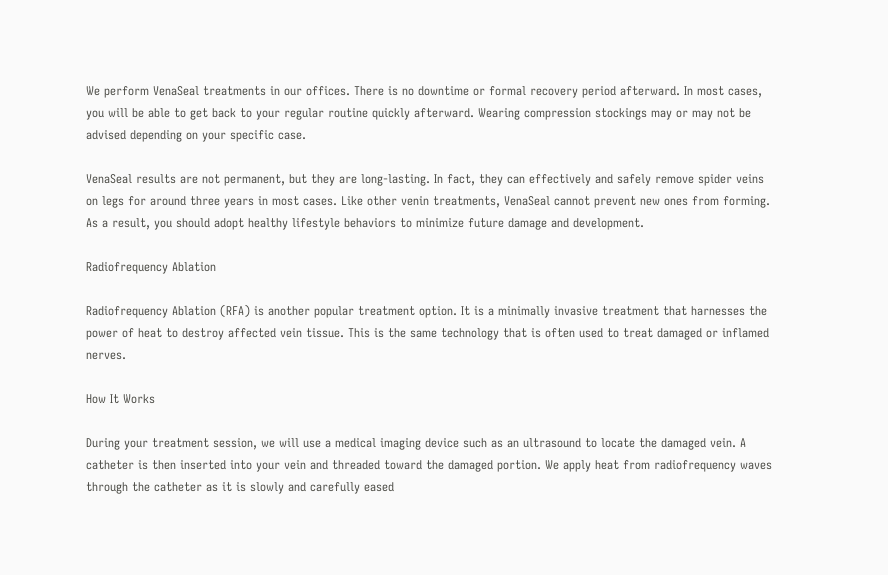We perform VenaSeal treatments in our offices. There is no downtime or formal recovery period afterward. In most cases, you will be able to get back to your regular routine quickly afterward. Wearing compression stockings may or may not be advised depending on your specific case.

VenaSeal results are not permanent, but they are long-lasting. In fact, they can effectively and safely remove spider veins on legs for around three years in most cases. Like other venin treatments, VenaSeal cannot prevent new ones from forming. As a result, you should adopt healthy lifestyle behaviors to minimize future damage and development.

Radiofrequency Ablation

Radiofrequency Ablation (RFA) is another popular treatment option. It is a minimally invasive treatment that harnesses the power of heat to destroy affected vein tissue. This is the same technology that is often used to treat damaged or inflamed nerves.

How It Works

During your treatment session, we will use a medical imaging device such as an ultrasound to locate the damaged vein. A catheter is then inserted into your vein and threaded toward the damaged portion. We apply heat from radiofrequency waves through the catheter as it is slowly and carefully eased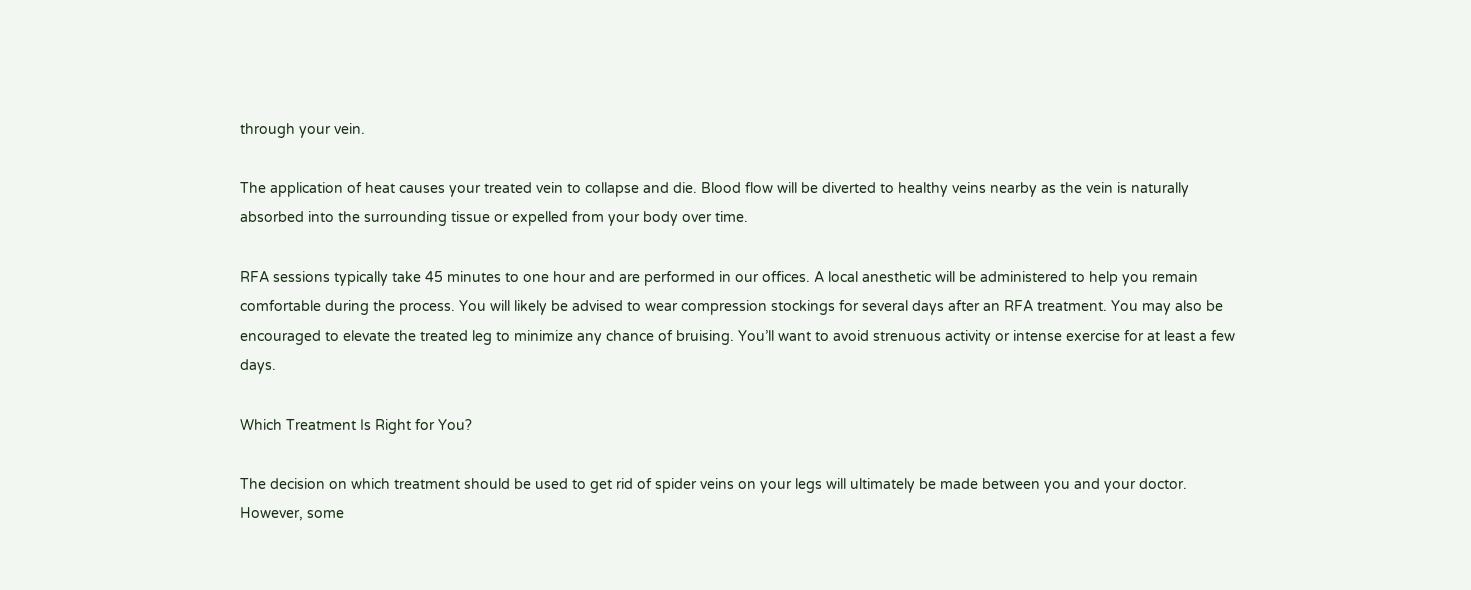through your vein.

The application of heat causes your treated vein to collapse and die. Blood flow will be diverted to healthy veins nearby as the vein is naturally absorbed into the surrounding tissue or expelled from your body over time.

RFA sessions typically take 45 minutes to one hour and are performed in our offices. A local anesthetic will be administered to help you remain comfortable during the process. You will likely be advised to wear compression stockings for several days after an RFA treatment. You may also be encouraged to elevate the treated leg to minimize any chance of bruising. You’ll want to avoid strenuous activity or intense exercise for at least a few days.

Which Treatment Is Right for You?

The decision on which treatment should be used to get rid of spider veins on your legs will ultimately be made between you and your doctor. However, some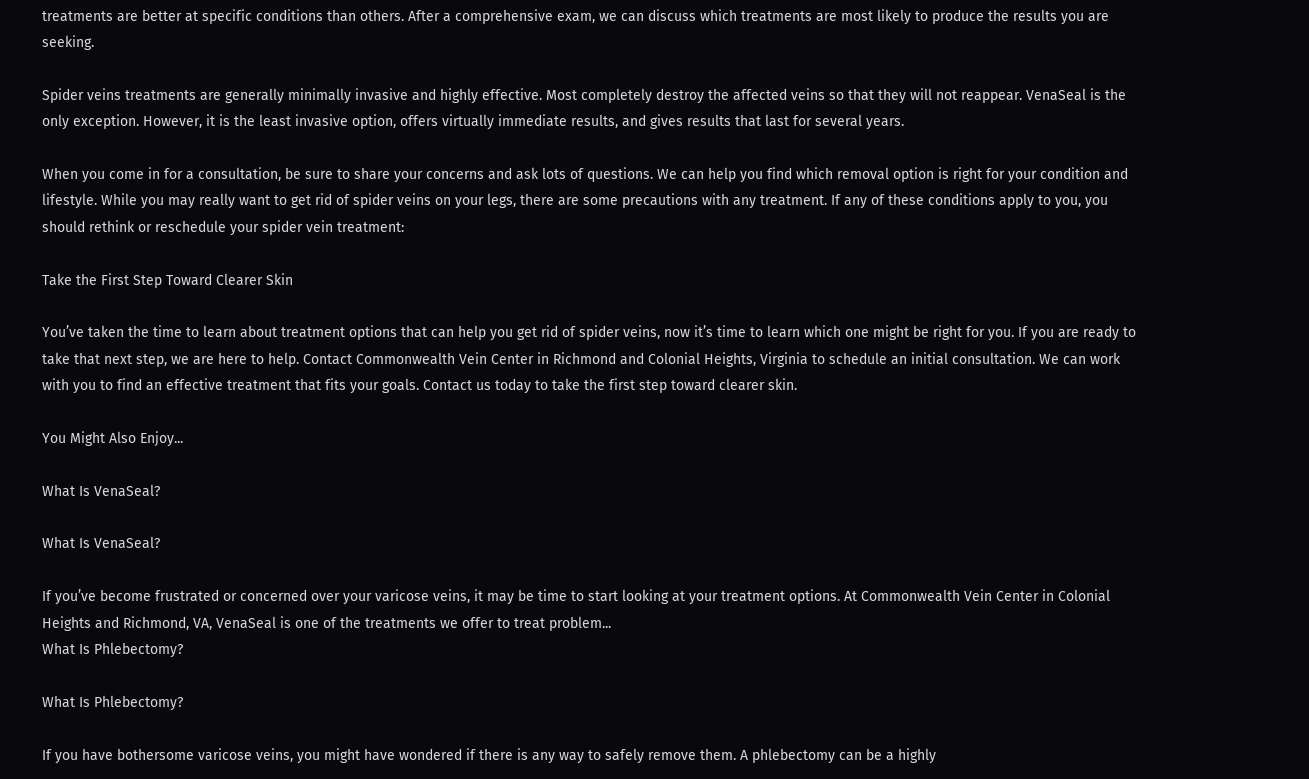treatments are better at specific conditions than others. After a comprehensive exam, we can discuss which treatments are most likely to produce the results you are seeking.

Spider veins treatments are generally minimally invasive and highly effective. Most completely destroy the affected veins so that they will not reappear. VenaSeal is the only exception. However, it is the least invasive option, offers virtually immediate results, and gives results that last for several years.

When you come in for a consultation, be sure to share your concerns and ask lots of questions. We can help you find which removal option is right for your condition and lifestyle. While you may really want to get rid of spider veins on your legs, there are some precautions with any treatment. If any of these conditions apply to you, you should rethink or reschedule your spider vein treatment:

Take the First Step Toward Clearer Skin

You’ve taken the time to learn about treatment options that can help you get rid of spider veins, now it’s time to learn which one might be right for you. If you are ready to take that next step, we are here to help. Contact Commonwealth Vein Center in Richmond and Colonial Heights, Virginia to schedule an initial consultation. We can work with you to find an effective treatment that fits your goals. Contact us today to take the first step toward clearer skin.

You Might Also Enjoy...

What Is VenaSeal?

What Is VenaSeal?

If you’ve become frustrated or concerned over your varicose veins, it may be time to start looking at your treatment options. At Commonwealth Vein Center in Colonial Heights and Richmond, VA, VenaSeal is one of the treatments we offer to treat problem...
What Is Phlebectomy?

What Is Phlebectomy?

If you have bothersome varicose veins, you might have wondered if there is any way to safely remove them. A phlebectomy can be a highly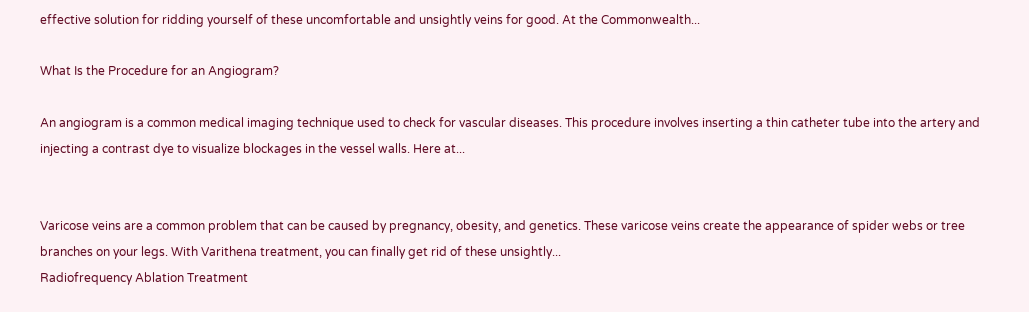effective solution for ridding yourself of these uncomfortable and unsightly veins for good. At the Commonwealth...

What Is the Procedure for an Angiogram?

An angiogram is a common medical imaging technique used to check for vascular diseases. This procedure involves inserting a thin catheter tube into the artery and injecting a contrast dye to visualize blockages in the vessel walls. Here at...


Varicose veins are a common problem that can be caused by pregnancy, obesity, and genetics. These varicose veins create the appearance of spider webs or tree branches on your legs. With Varithena treatment, you can finally get rid of these unsightly...
Radiofrequency Ablation Treatment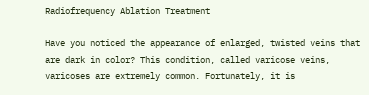Radiofrequency Ablation Treatment

Have you noticed the appearance of enlarged, twisted veins that are dark in color? This condition, called varicose veins, varicoses are extremely common. Fortunately, it is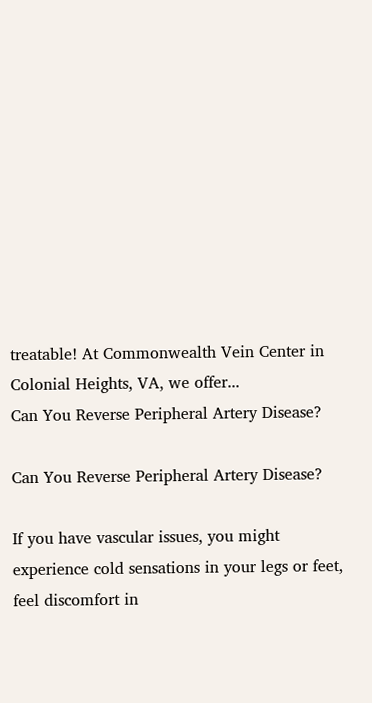treatable! At Commonwealth Vein Center in Colonial Heights, VA, we offer...
Can You Reverse Peripheral Artery Disease?

Can You Reverse Peripheral Artery Disease?

If you have vascular issues, you might experience cold sensations in your legs or feet, feel discomfort in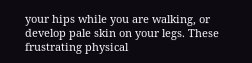your hips while you are walking, or develop pale skin on your legs. These frustrating physical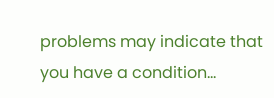problems may indicate that you have a condition...